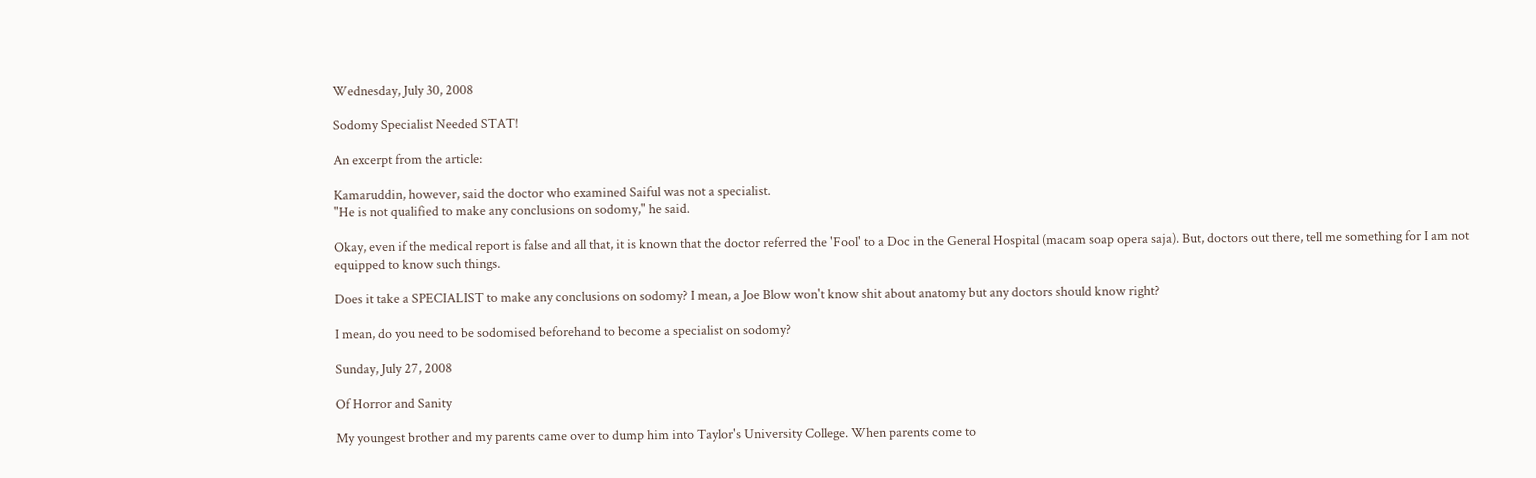Wednesday, July 30, 2008

Sodomy Specialist Needed STAT!

An excerpt from the article:

Kamaruddin, however, said the doctor who examined Saiful was not a specialist.
"He is not qualified to make any conclusions on sodomy," he said.

Okay, even if the medical report is false and all that, it is known that the doctor referred the 'Fool' to a Doc in the General Hospital (macam soap opera saja). But, doctors out there, tell me something for I am not equipped to know such things.

Does it take a SPECIALIST to make any conclusions on sodomy? I mean, a Joe Blow won't know shit about anatomy but any doctors should know right?

I mean, do you need to be sodomised beforehand to become a specialist on sodomy?

Sunday, July 27, 2008

Of Horror and Sanity

My youngest brother and my parents came over to dump him into Taylor's University College. When parents come to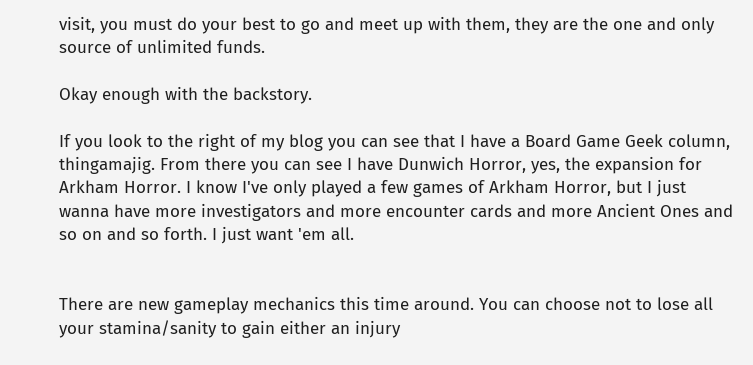visit, you must do your best to go and meet up with them, they are the one and only source of unlimited funds.

Okay enough with the backstory.

If you look to the right of my blog you can see that I have a Board Game Geek column, thingamajig. From there you can see I have Dunwich Horror, yes, the expansion for Arkham Horror. I know I've only played a few games of Arkham Horror, but I just wanna have more investigators and more encounter cards and more Ancient Ones and so on and so forth. I just want 'em all.


There are new gameplay mechanics this time around. You can choose not to lose all your stamina/sanity to gain either an injury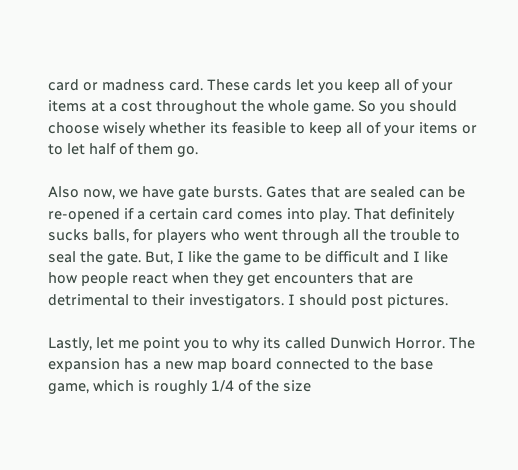card or madness card. These cards let you keep all of your items at a cost throughout the whole game. So you should choose wisely whether its feasible to keep all of your items or to let half of them go.

Also now, we have gate bursts. Gates that are sealed can be re-opened if a certain card comes into play. That definitely sucks balls, for players who went through all the trouble to seal the gate. But, I like the game to be difficult and I like how people react when they get encounters that are detrimental to their investigators. I should post pictures.

Lastly, let me point you to why its called Dunwich Horror. The expansion has a new map board connected to the base game, which is roughly 1/4 of the size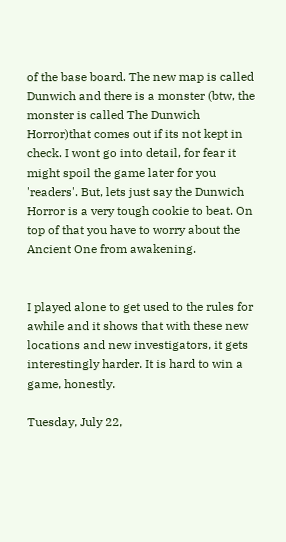of the base board. The new map is called Dunwich and there is a monster (btw, the monster is called The Dunwich Horror)that comes out if its not kept in check. I wont go into detail, for fear it might spoil the game later for you 'readers'. But, lets just say the Dunwich Horror is a very tough cookie to beat. On top of that you have to worry about the Ancient One from awakening.


I played alone to get used to the rules for awhile and it shows that with these new locations and new investigators, it gets interestingly harder. It is hard to win a game, honestly.

Tuesday, July 22,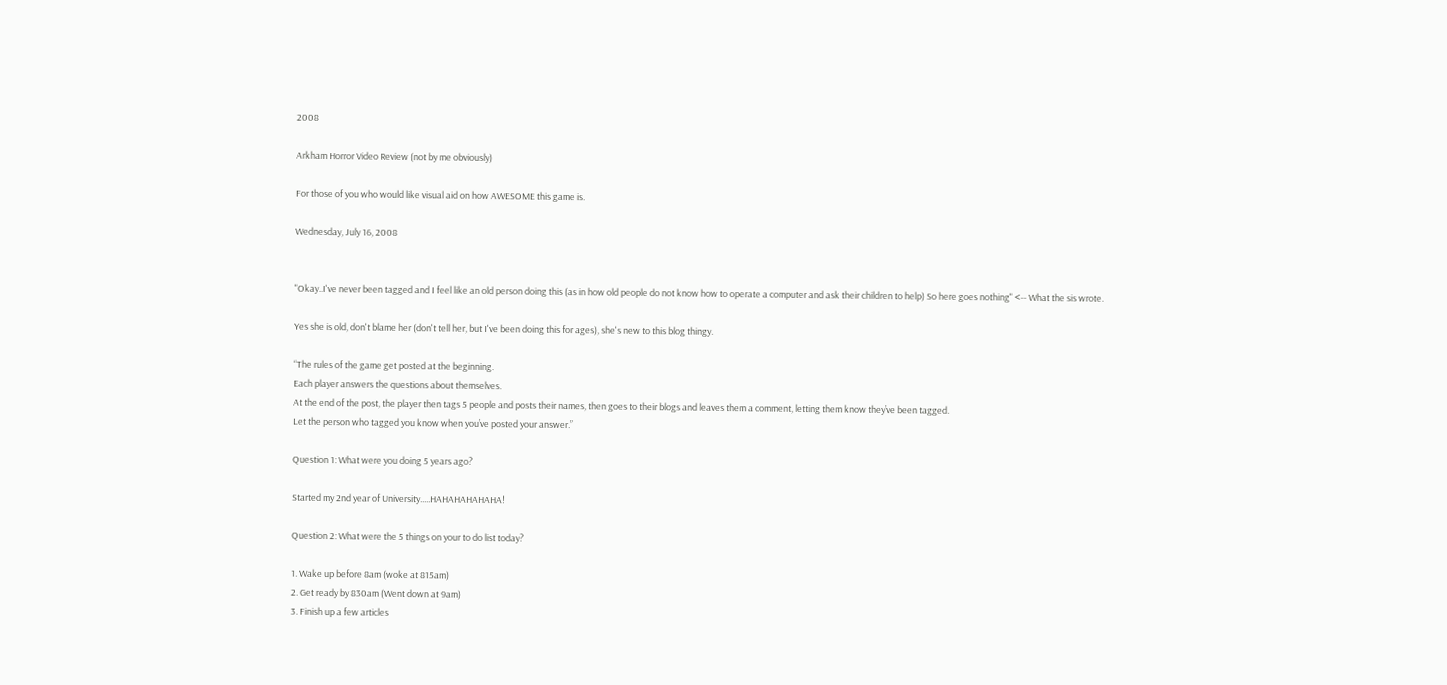2008

Arkham Horror Video Review (not by me obviously)

For those of you who would like visual aid on how AWESOME this game is.

Wednesday, July 16, 2008


"Okay..I've never been tagged and I feel like an old person doing this (as in how old people do not know how to operate a computer and ask their children to help) So here goes nothing" <-- What the sis wrote.

Yes she is old, don't blame her (don't tell her, but I've been doing this for ages), she's new to this blog thingy.

“The rules of the game get posted at the beginning.
Each player answers the questions about themselves.
At the end of the post, the player then tags 5 people and posts their names, then goes to their blogs and leaves them a comment, letting them know they’ve been tagged.
Let the person who tagged you know when you’ve posted your answer.”

Question 1: What were you doing 5 years ago?

Started my 2nd year of University.....HAHAHAHAHAHA!

Question 2: What were the 5 things on your to do list today?

1. Wake up before 8am (woke at 815am)
2. Get ready by 830am (Went down at 9am)
3. Finish up a few articles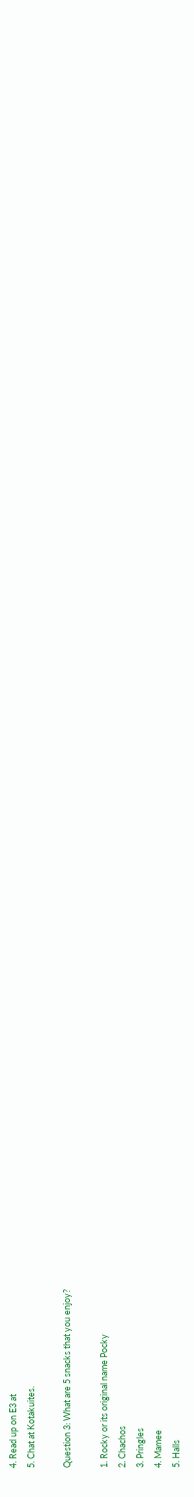4. Read up on E3 at
5. Chat at Kotakuites.

Question 3: What are 5 snacks that you enjoy?

1. Rocky or its original name Pocky
2. Chachos
3. Pringles
4. Mamee
5. Halls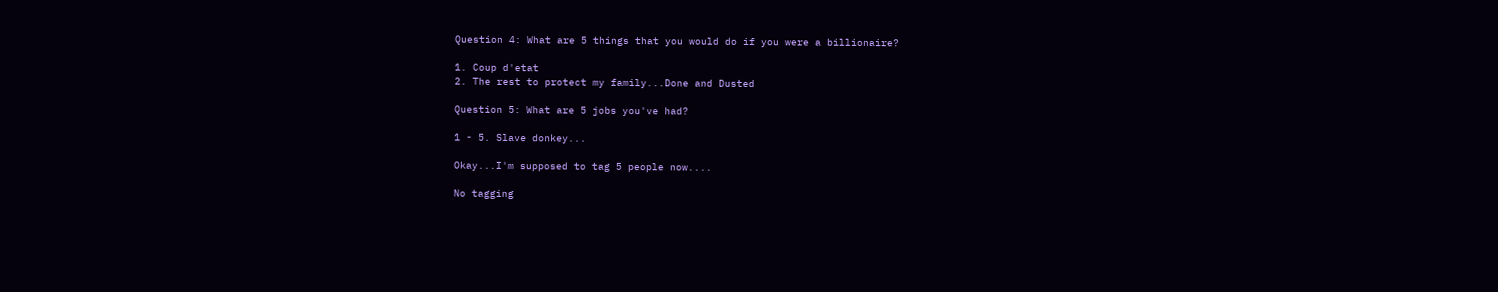Question 4: What are 5 things that you would do if you were a billionaire?

1. Coup d'etat
2. The rest to protect my family...Done and Dusted

Question 5: What are 5 jobs you've had?

1 - 5. Slave donkey...

Okay...I'm supposed to tag 5 people now....

No tagging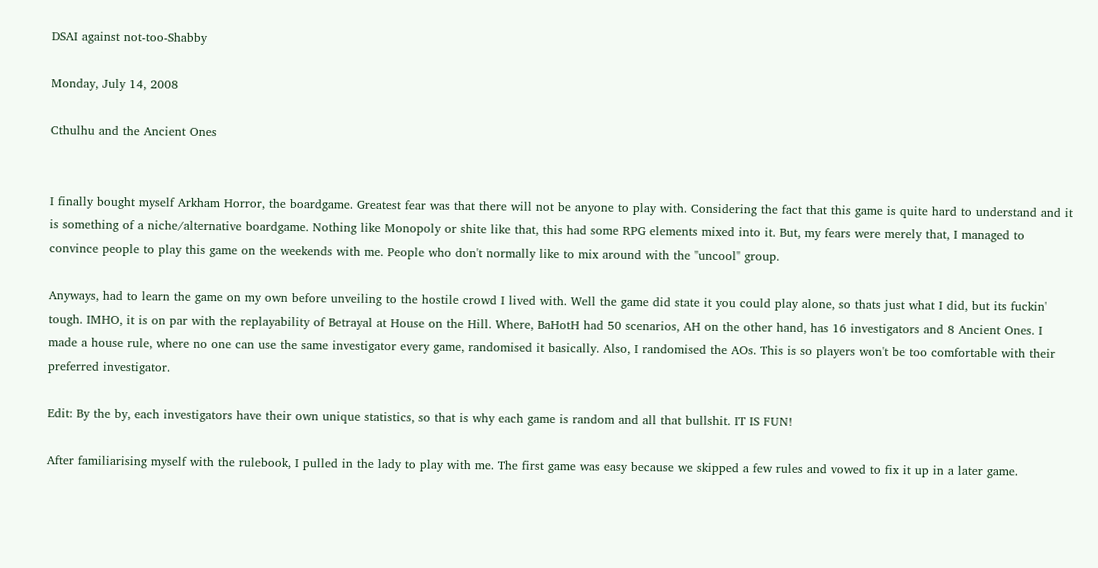DSAI against not-too-Shabby

Monday, July 14, 2008

Cthulhu and the Ancient Ones


I finally bought myself Arkham Horror, the boardgame. Greatest fear was that there will not be anyone to play with. Considering the fact that this game is quite hard to understand and it is something of a niche/alternative boardgame. Nothing like Monopoly or shite like that, this had some RPG elements mixed into it. But, my fears were merely that, I managed to convince people to play this game on the weekends with me. People who don't normally like to mix around with the "uncool" group.

Anyways, had to learn the game on my own before unveiling to the hostile crowd I lived with. Well the game did state it you could play alone, so thats just what I did, but its fuckin' tough. IMHO, it is on par with the replayability of Betrayal at House on the Hill. Where, BaHotH had 50 scenarios, AH on the other hand, has 16 investigators and 8 Ancient Ones. I made a house rule, where no one can use the same investigator every game, randomised it basically. Also, I randomised the AOs. This is so players won't be too comfortable with their preferred investigator.

Edit: By the by, each investigators have their own unique statistics, so that is why each game is random and all that bullshit. IT IS FUN!

After familiarising myself with the rulebook, I pulled in the lady to play with me. The first game was easy because we skipped a few rules and vowed to fix it up in a later game.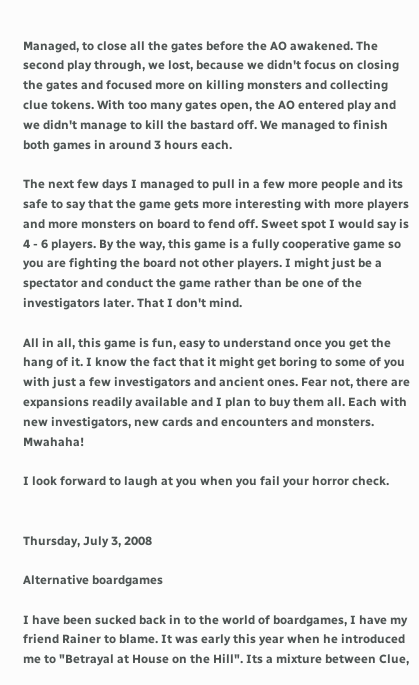Managed, to close all the gates before the AO awakened. The second play through, we lost, because we didn't focus on closing the gates and focused more on killing monsters and collecting clue tokens. With too many gates open, the AO entered play and we didn't manage to kill the bastard off. We managed to finish both games in around 3 hours each.

The next few days I managed to pull in a few more people and its safe to say that the game gets more interesting with more players and more monsters on board to fend off. Sweet spot I would say is 4 - 6 players. By the way, this game is a fully cooperative game so you are fighting the board not other players. I might just be a spectator and conduct the game rather than be one of the investigators later. That I don't mind.

All in all, this game is fun, easy to understand once you get the hang of it. I know the fact that it might get boring to some of you with just a few investigators and ancient ones. Fear not, there are expansions readily available and I plan to buy them all. Each with new investigators, new cards and encounters and monsters. Mwahaha!

I look forward to laugh at you when you fail your horror check.


Thursday, July 3, 2008

Alternative boardgames

I have been sucked back in to the world of boardgames, I have my friend Rainer to blame. It was early this year when he introduced me to "Betrayal at House on the Hill". Its a mixture between Clue,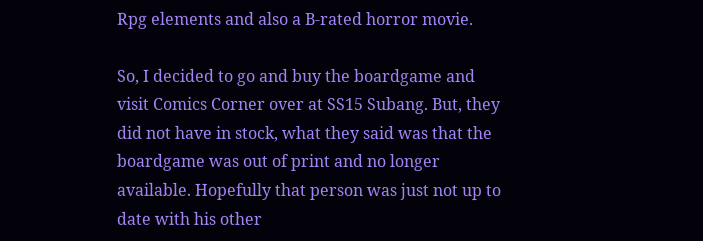Rpg elements and also a B-rated horror movie.

So, I decided to go and buy the boardgame and visit Comics Corner over at SS15 Subang. But, they did not have in stock, what they said was that the boardgame was out of print and no longer available. Hopefully that person was just not up to date with his other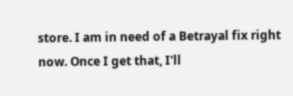store. I am in need of a Betrayal fix right now. Once I get that, I'll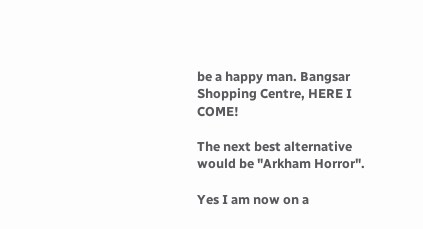be a happy man. Bangsar Shopping Centre, HERE I COME!

The next best alternative would be "Arkham Horror".

Yes I am now on a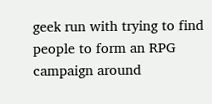geek run with trying to find people to form an RPG campaign around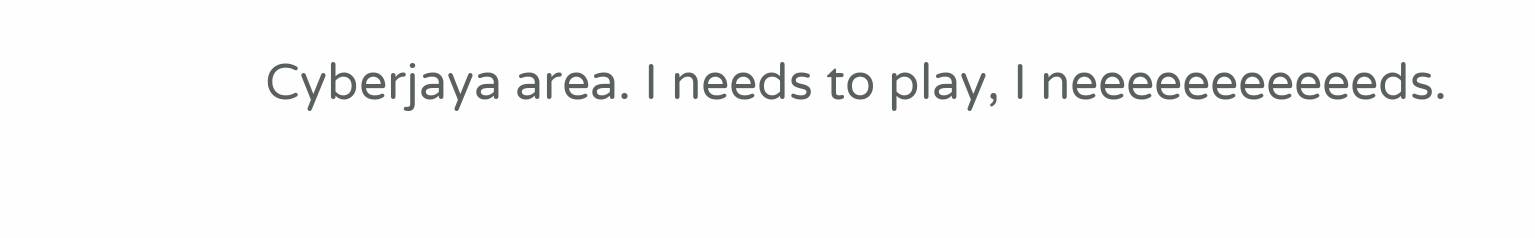Cyberjaya area. I needs to play, I neeeeeeeeeeeds.